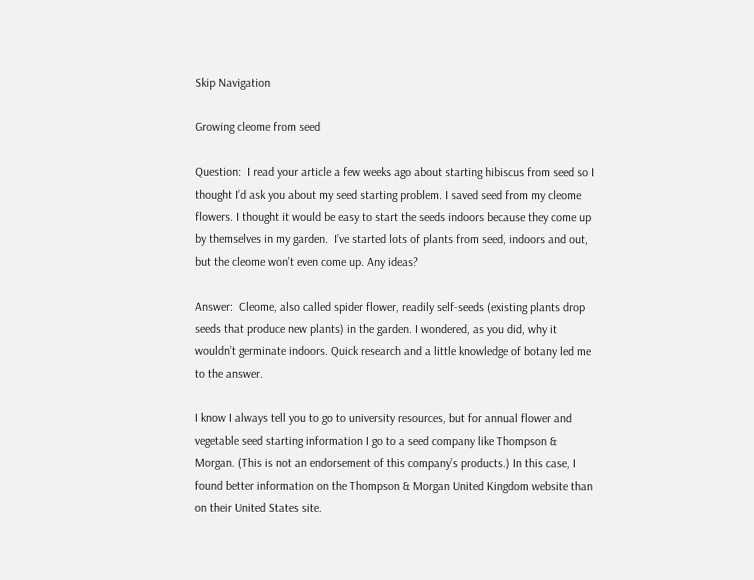Skip Navigation

Growing cleome from seed

Question:  I read your article a few weeks ago about starting hibiscus from seed so I thought I’d ask you about my seed starting problem. I saved seed from my cleome flowers. I thought it would be easy to start the seeds indoors because they come up by themselves in my garden.  I’ve started lots of plants from seed, indoors and out, but the cleome won’t even come up. Any ideas?

Answer:  Cleome, also called spider flower, readily self-seeds (existing plants drop seeds that produce new plants) in the garden. I wondered, as you did, why it wouldn’t germinate indoors. Quick research and a little knowledge of botany led me to the answer.

I know I always tell you to go to university resources, but for annual flower and vegetable seed starting information I go to a seed company like Thompson & Morgan. (This is not an endorsement of this company’s products.) In this case, I found better information on the Thompson & Morgan United Kingdom website than on their United States site.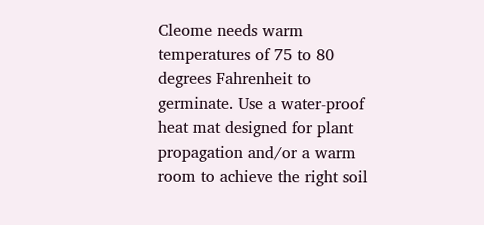Cleome needs warm temperatures of 75 to 80 degrees Fahrenheit to germinate. Use a water-proof heat mat designed for plant propagation and/or a warm room to achieve the right soil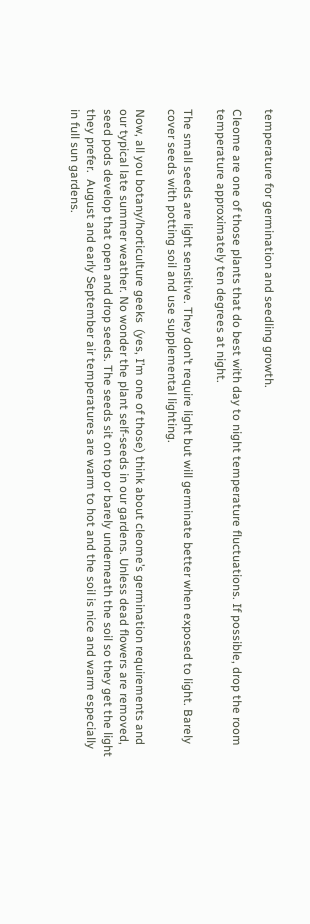temperature for germination and seedling growth.

Cleome are one of those plants that do best with day to night temperature fluctuations. If possible, drop the room temperature approximately ten degrees at night.

The small seeds are light sensitive. They don’t require light but will germinate better when exposed to light. Barely cover seeds with potting soil and use supplemental lighting.

Now, all you botany/horticulture geeks  (yes, I’m one of those) think about cleome’s germination requirements and our typical late summer weather. No wonder the plant self-seeds in our gardens. Unless dead flowers are removed, seed pods develop that open and drop seeds. The seeds sit on top or barely underneath the soil so they get the light they prefer.  August and early September air temperatures are warm to hot and the soil is nice and warm especially in full sun gardens.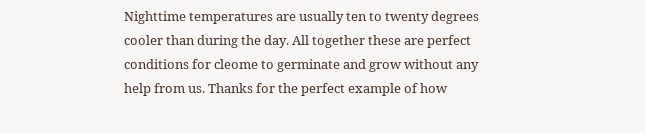Nighttime temperatures are usually ten to twenty degrees cooler than during the day. All together these are perfect  conditions for cleome to germinate and grow without any help from us. Thanks for the perfect example of how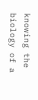knowing the biology of a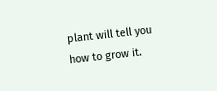plant will tell you how to grow it.